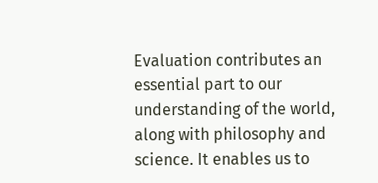Evaluation contributes an essential part to our understanding of the world, along with philosophy and science. It enables us to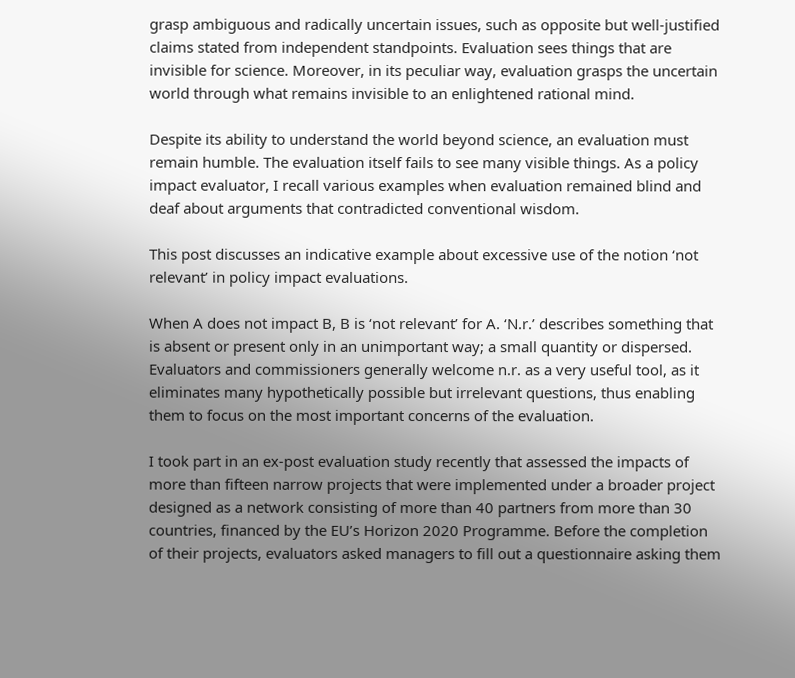grasp ambiguous and radically uncertain issues, such as opposite but well-justified claims stated from independent standpoints. Evaluation sees things that are invisible for science. Moreover, in its peculiar way, evaluation grasps the uncertain world through what remains invisible to an enlightened rational mind.

Despite its ability to understand the world beyond science, an evaluation must remain humble. The evaluation itself fails to see many visible things. As a policy impact evaluator, I recall various examples when evaluation remained blind and deaf about arguments that contradicted conventional wisdom.

This post discusses an indicative example about excessive use of the notion ‘not relevant’ in policy impact evaluations.

When A does not impact B, B is ‘not relevant’ for A. ‘N.r.’ describes something that is absent or present only in an unimportant way; a small quantity or dispersed. Evaluators and commissioners generally welcome n.r. as a very useful tool, as it eliminates many hypothetically possible but irrelevant questions, thus enabling them to focus on the most important concerns of the evaluation.

I took part in an ex-post evaluation study recently that assessed the impacts of more than fifteen narrow projects that were implemented under a broader project designed as a network consisting of more than 40 partners from more than 30 countries, financed by the EU’s Horizon 2020 Programme. Before the completion of their projects, evaluators asked managers to fill out a questionnaire asking them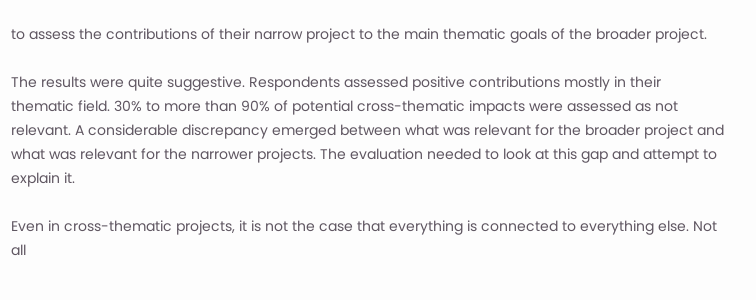to assess the contributions of their narrow project to the main thematic goals of the broader project.

The results were quite suggestive. Respondents assessed positive contributions mostly in their thematic field. 30% to more than 90% of potential cross-thematic impacts were assessed as not relevant. A considerable discrepancy emerged between what was relevant for the broader project and what was relevant for the narrower projects. The evaluation needed to look at this gap and attempt to explain it.

Even in cross-thematic projects, it is not the case that everything is connected to everything else. Not all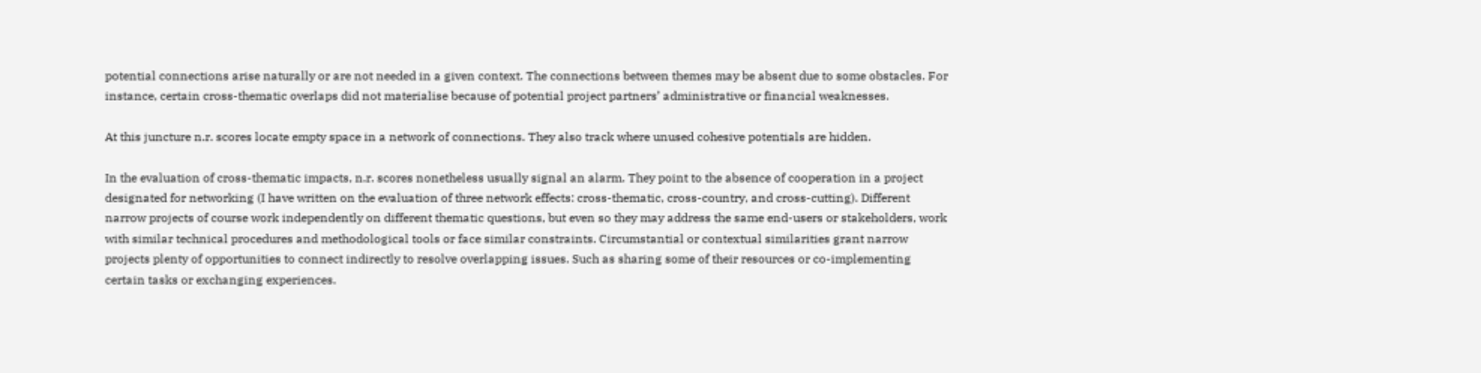potential connections arise naturally or are not needed in a given context. The connections between themes may be absent due to some obstacles. For instance, certain cross-thematic overlaps did not materialise because of potential project partners’ administrative or financial weaknesses.

At this juncture n.r. scores locate empty space in a network of connections. They also track where unused cohesive potentials are hidden.

In the evaluation of cross-thematic impacts, n.r. scores nonetheless usually signal an alarm. They point to the absence of cooperation in a project designated for networking (I have written on the evaluation of three network effects: cross-thematic, cross-country, and cross-cutting). Different narrow projects of course work independently on different thematic questions, but even so they may address the same end-users or stakeholders, work with similar technical procedures and methodological tools or face similar constraints. Circumstantial or contextual similarities grant narrow projects plenty of opportunities to connect indirectly to resolve overlapping issues. Such as sharing some of their resources or co-implementing certain tasks or exchanging experiences.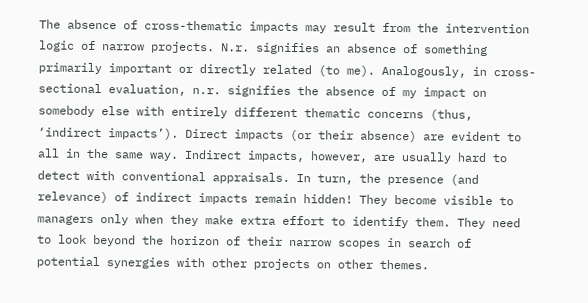The absence of cross-thematic impacts may result from the intervention logic of narrow projects. N.r. signifies an absence of something primarily important or directly related (to me). Analogously, in cross-sectional evaluation, n.r. signifies the absence of my impact on somebody else with entirely different thematic concerns (thus, ‘indirect impacts’). Direct impacts (or their absence) are evident to all in the same way. Indirect impacts, however, are usually hard to detect with conventional appraisals. In turn, the presence (and relevance) of indirect impacts remain hidden! They become visible to managers only when they make extra effort to identify them. They need to look beyond the horizon of their narrow scopes in search of potential synergies with other projects on other themes.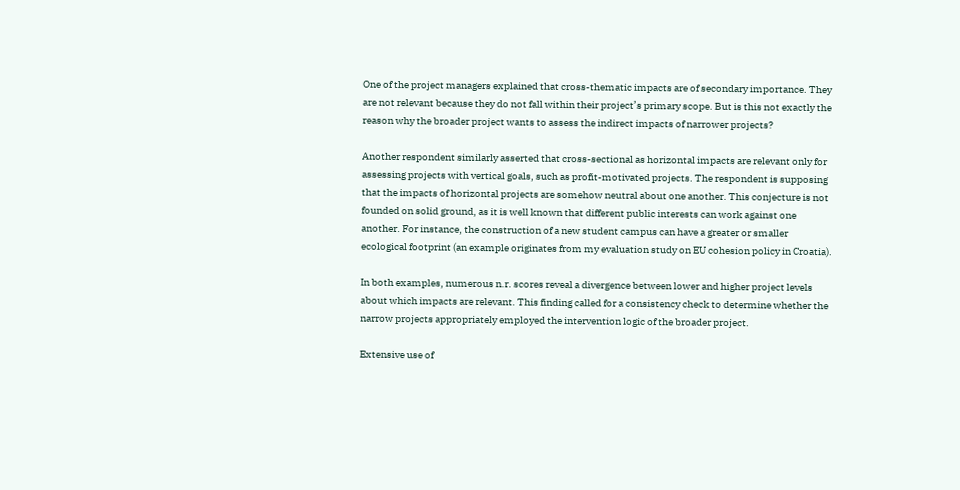One of the project managers explained that cross-thematic impacts are of secondary importance. They are not relevant because they do not fall within their project’s primary scope. But is this not exactly the reason why the broader project wants to assess the indirect impacts of narrower projects?

Another respondent similarly asserted that cross-sectional as horizontal impacts are relevant only for assessing projects with vertical goals, such as profit-motivated projects. The respondent is supposing that the impacts of horizontal projects are somehow neutral about one another. This conjecture is not founded on solid ground, as it is well known that different public interests can work against one another. For instance, the construction of a new student campus can have a greater or smaller ecological footprint (an example originates from my evaluation study on EU cohesion policy in Croatia).

In both examples, numerous n.r. scores reveal a divergence between lower and higher project levels about which impacts are relevant. This finding called for a consistency check to determine whether the narrow projects appropriately employed the intervention logic of the broader project.

Extensive use of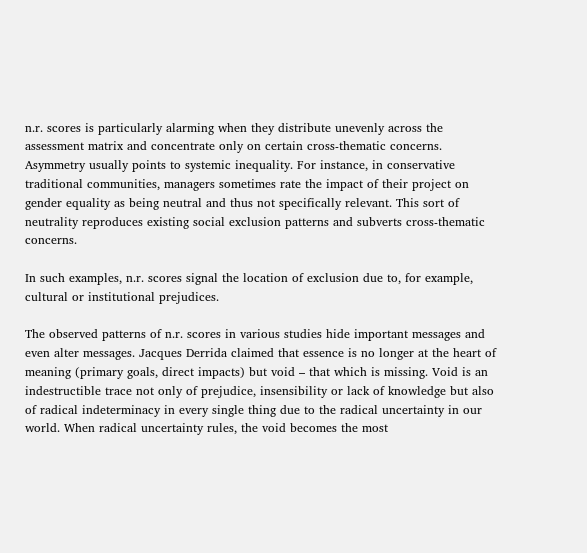n.r. scores is particularly alarming when they distribute unevenly across the assessment matrix and concentrate only on certain cross-thematic concerns. Asymmetry usually points to systemic inequality. For instance, in conservative traditional communities, managers sometimes rate the impact of their project on gender equality as being neutral and thus not specifically relevant. This sort of neutrality reproduces existing social exclusion patterns and subverts cross-thematic concerns.

In such examples, n.r. scores signal the location of exclusion due to, for example, cultural or institutional prejudices.

The observed patterns of n.r. scores in various studies hide important messages and even alter messages. Jacques Derrida claimed that essence is no longer at the heart of meaning (primary goals, direct impacts) but void – that which is missing. Void is an indestructible trace not only of prejudice, insensibility or lack of knowledge but also of radical indeterminacy in every single thing due to the radical uncertainty in our world. When radical uncertainty rules, the void becomes the most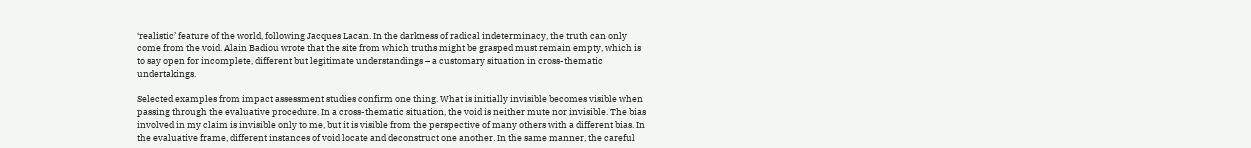‘realistic’ feature of the world, following Jacques Lacan. In the darkness of radical indeterminacy, the truth can only come from the void. Alain Badiou wrote that the site from which truths might be grasped must remain empty, which is to say open for incomplete, different but legitimate understandings – a customary situation in cross-thematic undertakings.

Selected examples from impact assessment studies confirm one thing. What is initially invisible becomes visible when passing through the evaluative procedure. In a cross-thematic situation, the void is neither mute nor invisible. The bias involved in my claim is invisible only to me, but it is visible from the perspective of many others with a different bias. In the evaluative frame, different instances of void locate and deconstruct one another. In the same manner, the careful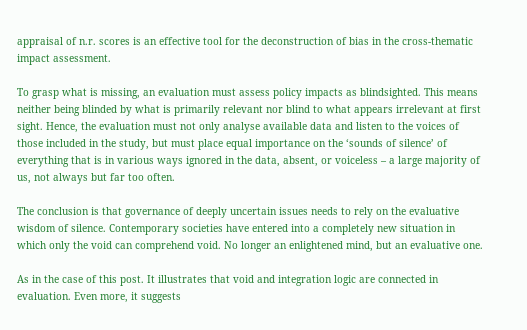appraisal of n.r. scores is an effective tool for the deconstruction of bias in the cross-thematic impact assessment.

To grasp what is missing, an evaluation must assess policy impacts as blindsighted. This means neither being blinded by what is primarily relevant nor blind to what appears irrelevant at first sight. Hence, the evaluation must not only analyse available data and listen to the voices of those included in the study, but must place equal importance on the ‘sounds of silence’ of everything that is in various ways ignored in the data, absent, or voiceless – a large majority of us, not always but far too often.

The conclusion is that governance of deeply uncertain issues needs to rely on the evaluative wisdom of silence. Contemporary societies have entered into a completely new situation in which only the void can comprehend void. No longer an enlightened mind, but an evaluative one.

As in the case of this post. It illustrates that void and integration logic are connected in evaluation. Even more, it suggests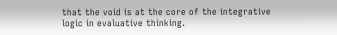that the void is at the core of the integrative logic in evaluative thinking.